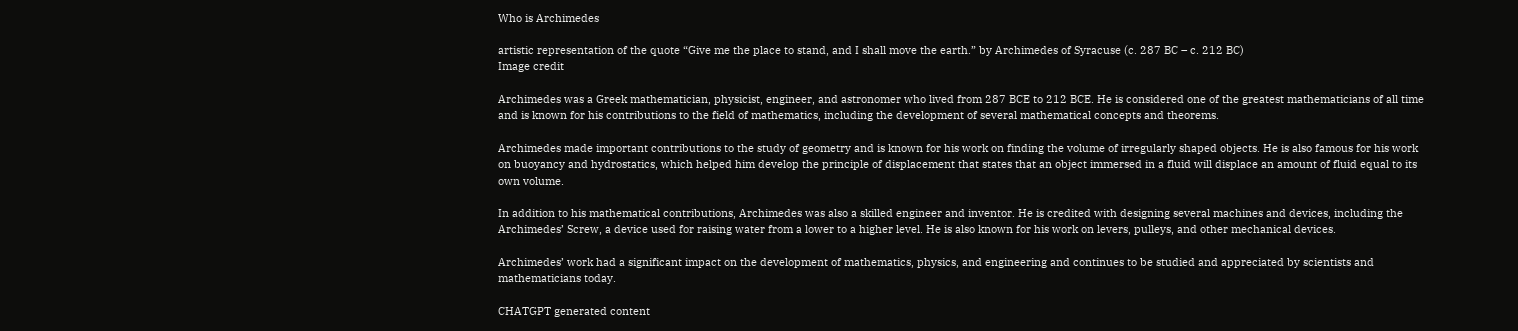Who is Archimedes

artistic representation of the quote “Give me the place to stand, and I shall move the earth.” by Archimedes of Syracuse (c. 287 BC – c. 212 BC)
Image credit

Archimedes was a Greek mathematician, physicist, engineer, and astronomer who lived from 287 BCE to 212 BCE. He is considered one of the greatest mathematicians of all time and is known for his contributions to the field of mathematics, including the development of several mathematical concepts and theorems.

Archimedes made important contributions to the study of geometry and is known for his work on finding the volume of irregularly shaped objects. He is also famous for his work on buoyancy and hydrostatics, which helped him develop the principle of displacement that states that an object immersed in a fluid will displace an amount of fluid equal to its own volume.

In addition to his mathematical contributions, Archimedes was also a skilled engineer and inventor. He is credited with designing several machines and devices, including the Archimedes’ Screw, a device used for raising water from a lower to a higher level. He is also known for his work on levers, pulleys, and other mechanical devices.

Archimedes’ work had a significant impact on the development of mathematics, physics, and engineering and continues to be studied and appreciated by scientists and mathematicians today.

CHATGPT generated content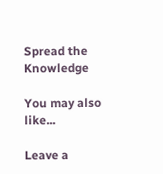Spread the Knowledge

You may also like...

Leave a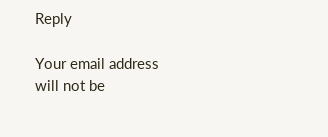Reply

Your email address will not be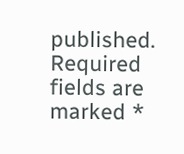published. Required fields are marked *